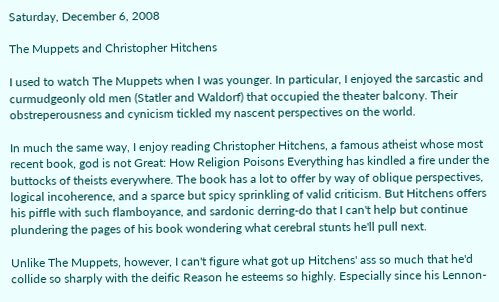Saturday, December 6, 2008

The Muppets and Christopher Hitchens

I used to watch The Muppets when I was younger. In particular, I enjoyed the sarcastic and curmudgeonly old men (Statler and Waldorf) that occupied the theater balcony. Their obstreperousness and cynicism tickled my nascent perspectives on the world.

In much the same way, I enjoy reading Christopher Hitchens, a famous atheist whose most recent book, god is not Great: How Religion Poisons Everything has kindled a fire under the buttocks of theists everywhere. The book has a lot to offer by way of oblique perspectives, logical incoherence, and a sparce but spicy sprinkling of valid criticism. But Hitchens offers his piffle with such flamboyance, and sardonic derring-do that I can't help but continue plundering the pages of his book wondering what cerebral stunts he'll pull next.

Unlike The Muppets, however, I can't figure what got up Hitchens' ass so much that he'd collide so sharply with the deific Reason he esteems so highly. Especially since his Lennon-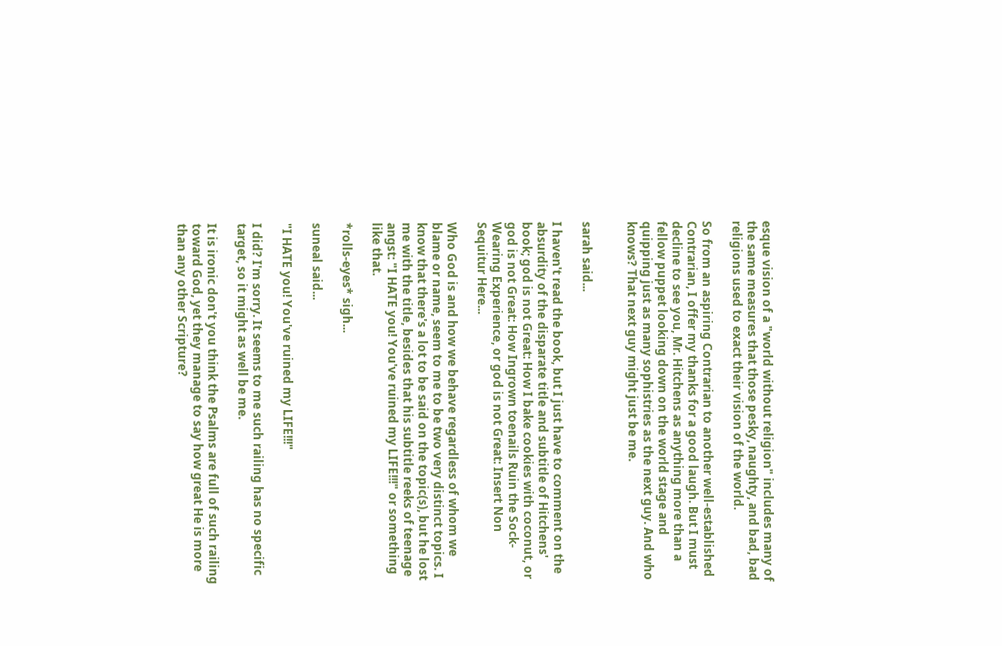esque vision of a "world without religion" includes many of the same measures that those pesky, naughty, and bad, bad religions used to exact their vision of the world.

So from an aspiring Contrarian to another well-established Contrarian, I offer my thanks for a good laugh. But I must decline to see you, Mr. Hitchens as anything more than a fellow puppet looking down on the world stage and quipping just as many sophistries as the next guy. And who knows? That next guy might just be me.


sarah said...

I haven't read the book, but I just have to comment on the absurdity of the disparate title and subtitle of Hitchens' book; god is not Great: How I bake cookies with coconut, or god is not Great: How Ingrown toenails Ruin the Sock-Wearing Experience, or god is not Great: Insert Non Sequitur Here...

Who God is and how we behave regardless of whom we blame or name, seem to me to be two very distinct topics. I know that there's a lot to be said on the topic(s), but he lost me with the title, besides that his subtitle reeks of teenage angst: "I HATE you! You've ruined my LIFE!!!" or something like that.

*rolls-eyes* sigh...

suneal said...

"I HATE you! You've ruined my LIFE!!!"

I did? I'm sorry. It seems to me such railing has no specific target, so it might as well be me.

It is ironic don't you think the Psalms are full of such railing toward God, yet they manage to say how great He is more than any other Scripture?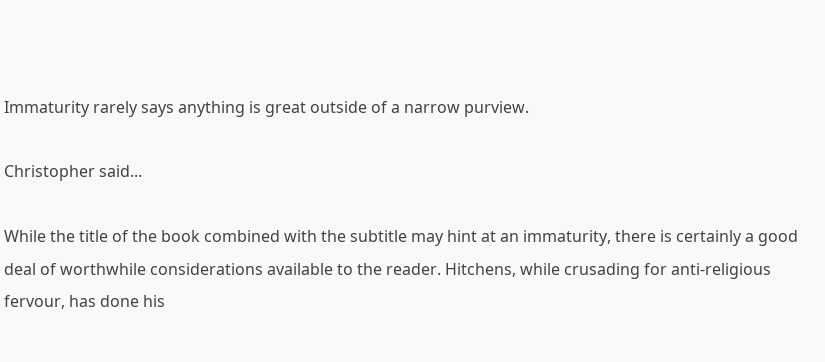Immaturity rarely says anything is great outside of a narrow purview.

Christopher said...

While the title of the book combined with the subtitle may hint at an immaturity, there is certainly a good deal of worthwhile considerations available to the reader. Hitchens, while crusading for anti-religious fervour, has done his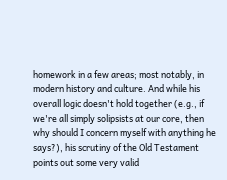homework in a few areas; most notably, in modern history and culture. And while his overall logic doesn't hold together (e.g., if we're all simply solipsists at our core, then why should I concern myself with anything he says?), his scrutiny of the Old Testament points out some very valid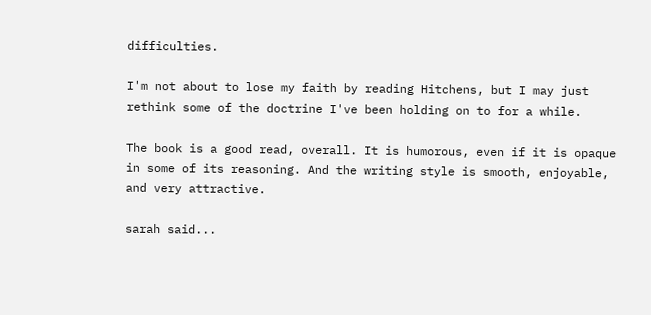difficulties.

I'm not about to lose my faith by reading Hitchens, but I may just rethink some of the doctrine I've been holding on to for a while.

The book is a good read, overall. It is humorous, even if it is opaque in some of its reasoning. And the writing style is smooth, enjoyable, and very attractive.

sarah said...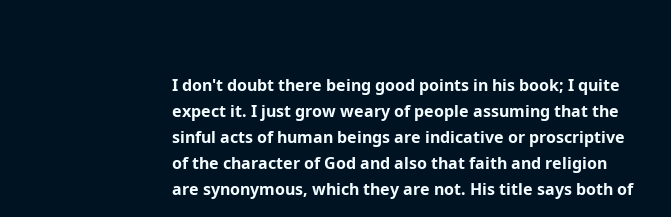I don't doubt there being good points in his book; I quite expect it. I just grow weary of people assuming that the sinful acts of human beings are indicative or proscriptive of the character of God and also that faith and religion are synonymous, which they are not. His title says both of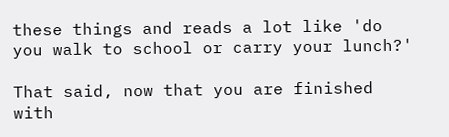these things and reads a lot like 'do you walk to school or carry your lunch?'

That said, now that you are finished with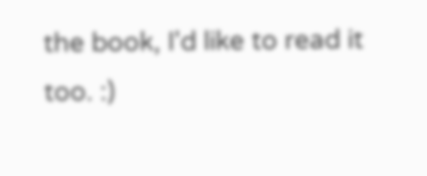the book, I'd like to read it too. :)